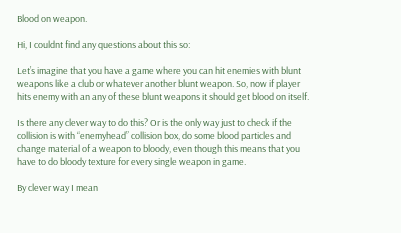Blood on weapon.

Hi, I couldnt find any questions about this so:

Let’s imagine that you have a game where you can hit enemies with blunt weapons like a club or whatever another blunt weapon. So, now if player hits enemy with an any of these blunt weapons it should get blood on itself.

Is there any clever way to do this? Or is the only way just to check if the collision is with “enemyhead” collision box, do some blood particles and change material of a weapon to bloody, even though this means that you have to do bloody texture for every single weapon in game.

By clever way I mean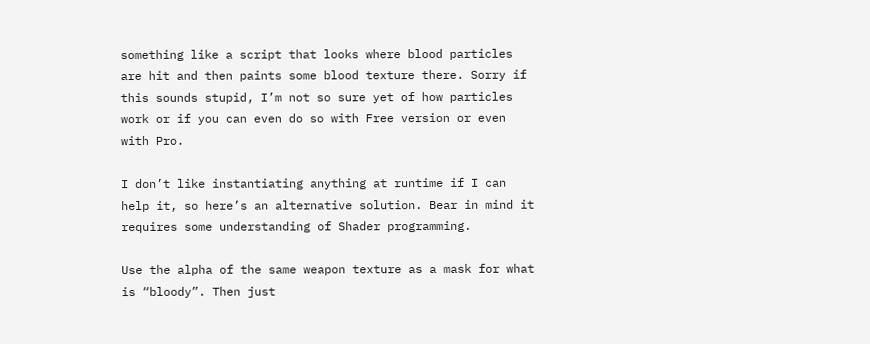something like a script that looks where blood particles are hit and then paints some blood texture there. Sorry if this sounds stupid, I’m not so sure yet of how particles work or if you can even do so with Free version or even with Pro.

I don’t like instantiating anything at runtime if I can help it, so here’s an alternative solution. Bear in mind it requires some understanding of Shader programming.

Use the alpha of the same weapon texture as a mask for what is “bloody”. Then just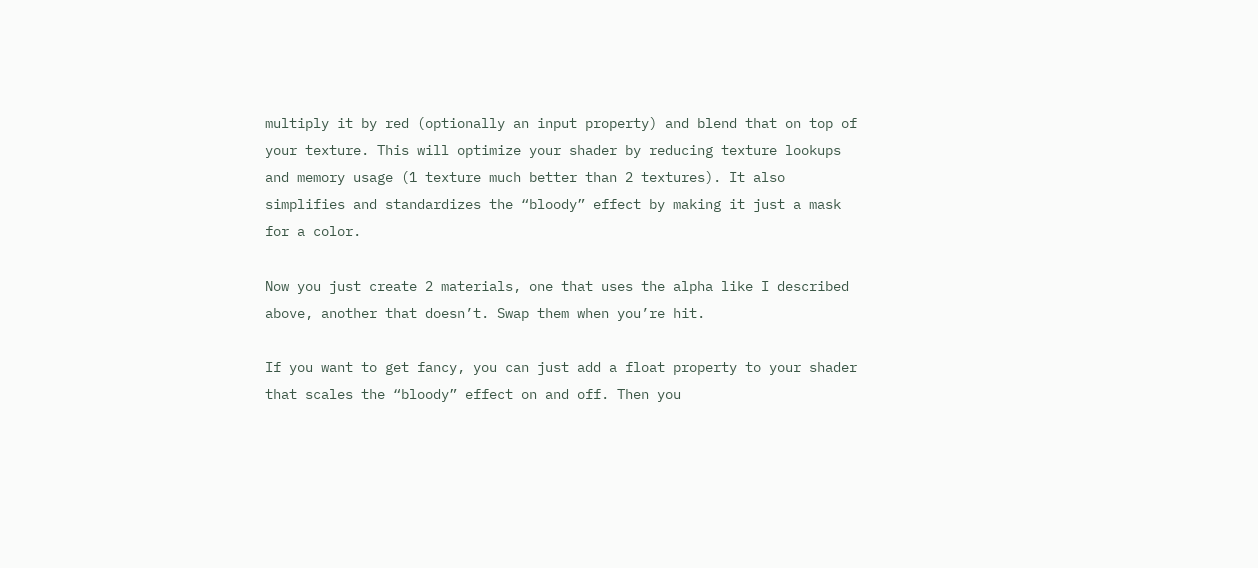multiply it by red (optionally an input property) and blend that on top of your texture. This will optimize your shader by reducing texture lookups and memory usage (1 texture much better than 2 textures). It also simplifies and standardizes the “bloody” effect by making it just a mask for a color.

Now you just create 2 materials, one that uses the alpha like I described above, another that doesn’t. Swap them when you’re hit.

If you want to get fancy, you can just add a float property to your shader that scales the “bloody” effect on and off. Then you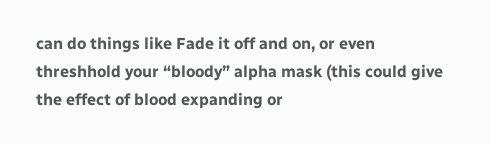can do things like Fade it off and on, or even threshhold your “bloody” alpha mask (this could give the effect of blood expanding or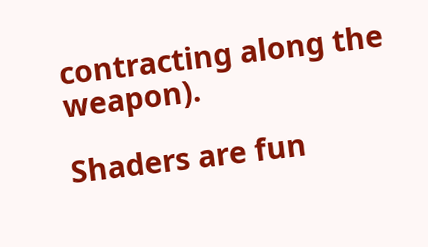contracting along the weapon).

Shaders are fun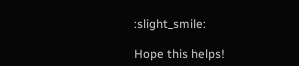:slight_smile:

Hope this helps!